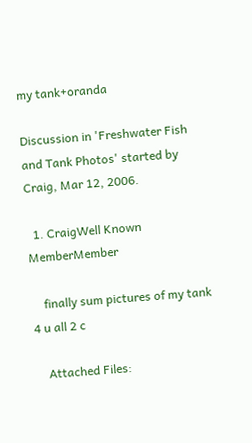my tank+oranda

Discussion in 'Freshwater Fish and Tank Photos' started by Craig, Mar 12, 2006.

  1. CraigWell Known MemberMember

    finally sum pictures of my tank 4 u all 2 c

    Attached Files: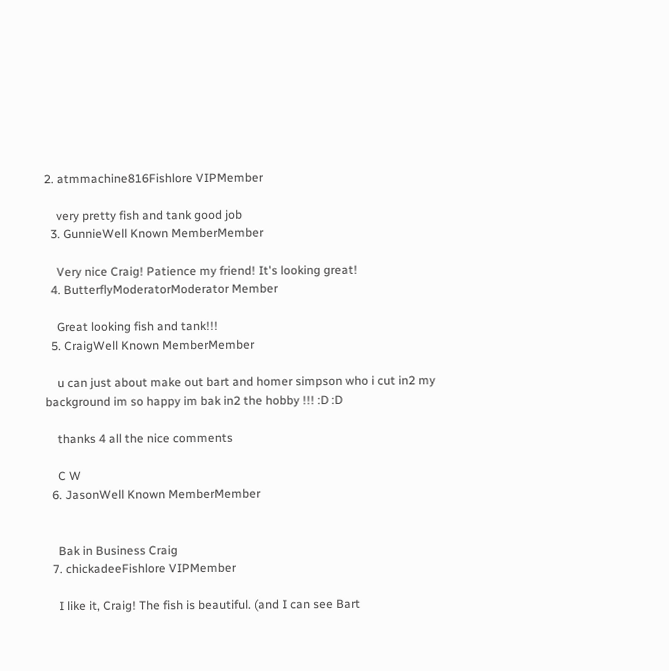2. atmmachine816Fishlore VIPMember

    very pretty fish and tank good job
  3. GunnieWell Known MemberMember

    Very nice Craig! Patience my friend! It's looking great!
  4. ButterflyModeratorModerator Member

    Great looking fish and tank!!!
  5. CraigWell Known MemberMember

    u can just about make out bart and homer simpson who i cut in2 my background im so happy im bak in2 the hobby !!! :D :D

    thanks 4 all the nice comments

    C W
  6. JasonWell Known MemberMember


    Bak in Business Craig
  7. chickadeeFishlore VIPMember

    I like it, Craig! The fish is beautiful. (and I can see Bart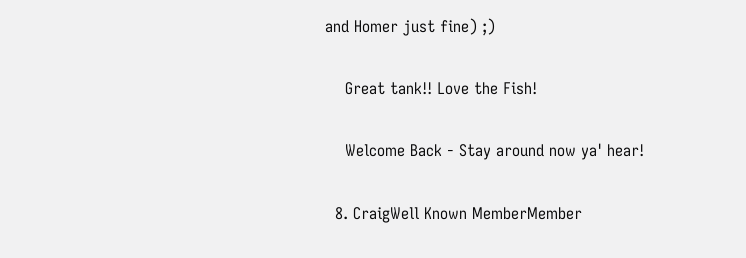and Homer just fine) ;)

    Great tank!! Love the Fish!

    Welcome Back - Stay around now ya' hear!

  8. CraigWell Known MemberMember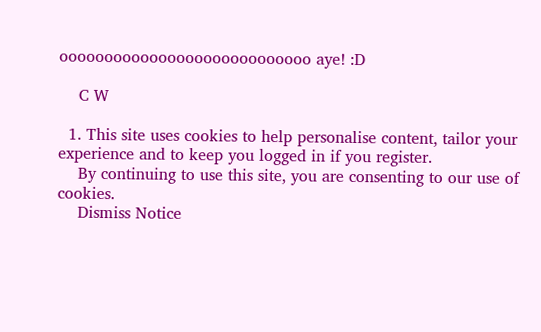oooooooooooooooooooooooooooo aye! :D

    C W

  1. This site uses cookies to help personalise content, tailor your experience and to keep you logged in if you register.
    By continuing to use this site, you are consenting to our use of cookies.
    Dismiss Notice